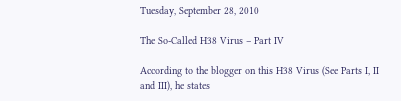Tuesday, September 28, 2010

The So-Called H38 Virus – Part IV

According to the blogger on this H38 Virus (See Parts I, II and III), he states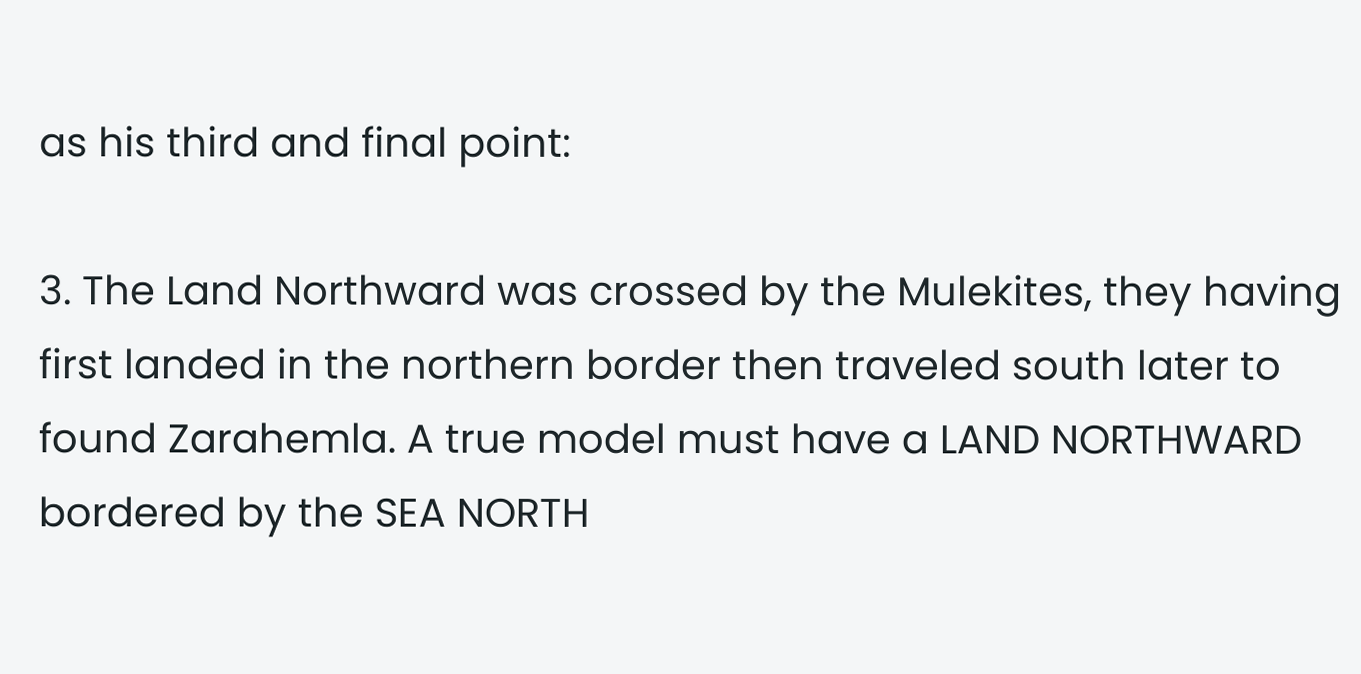as his third and final point:

3. The Land Northward was crossed by the Mulekites, they having first landed in the northern border then traveled south later to found Zarahemla. A true model must have a LAND NORTHWARD bordered by the SEA NORTH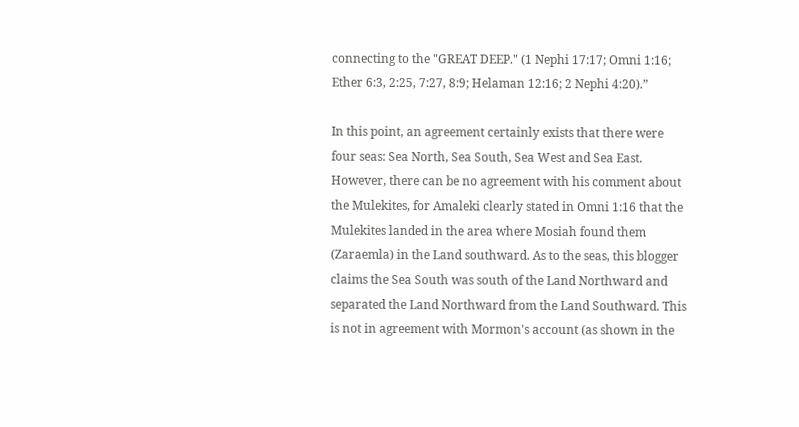connecting to the "GREAT DEEP." (1 Nephi 17:17; Omni 1:16; Ether 6:3, 2:25, 7:27, 8:9; Helaman 12:16; 2 Nephi 4:20).”

In this point, an agreement certainly exists that there were four seas: Sea North, Sea South, Sea West and Sea East. However, there can be no agreement with his comment about the Mulekites, for Amaleki clearly stated in Omni 1:16 that the Mulekites landed in the area where Mosiah found them (Zaraemla) in the Land southward. As to the seas, this blogger claims the Sea South was south of the Land Northward and separated the Land Northward from the Land Southward. This is not in agreement with Mormon's account (as shown in the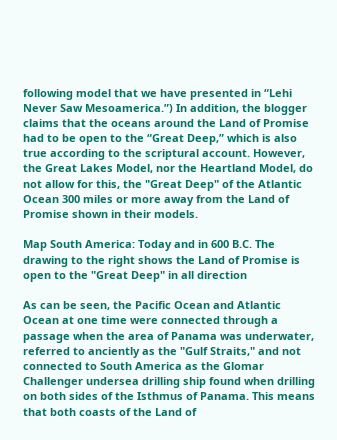following model that we have presented in “Lehi Never Saw Mesoamerica.”) In addition, the blogger claims that the oceans around the Land of Promise had to be open to the “Great Deep,” which is also true according to the scriptural account. However, the Great Lakes Model, nor the Heartland Model, do not allow for this, the "Great Deep" of the Atlantic Ocean 300 miles or more away from the Land of Promise shown in their models.

Map South America: Today and in 600 B.C. The drawing to the right shows the Land of Promise is open to the "Great Deep" in all direction

As can be seen, the Pacific Ocean and Atlantic Ocean at one time were connected through a passage when the area of Panama was underwater, referred to anciently as the "Gulf Straits," and not connected to South America as the Glomar Challenger undersea drilling ship found when drilling on both sides of the Isthmus of Panama. This means that both coasts of the Land of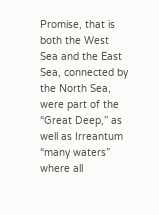Promise, that is both the West Sea and the East Sea, connected by the North Sea, were part of the “Great Deep,” as well as Irreantum “many waters” where all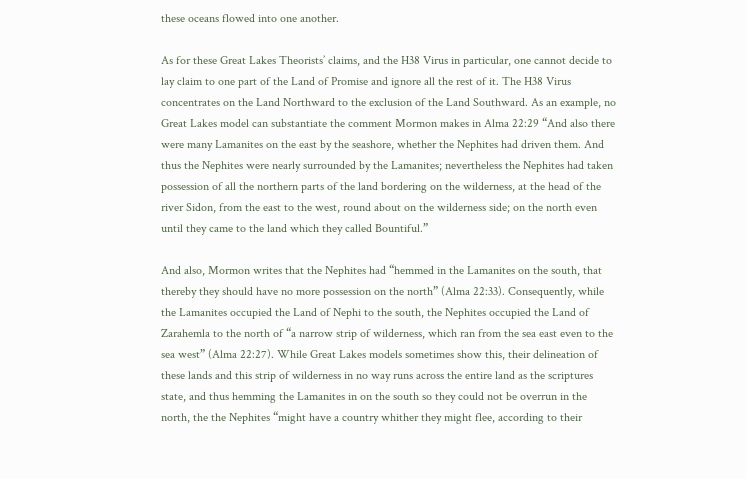these oceans flowed into one another.

As for these Great Lakes Theorists’ claims, and the H38 Virus in particular, one cannot decide to lay claim to one part of the Land of Promise and ignore all the rest of it. The H38 Virus concentrates on the Land Northward to the exclusion of the Land Southward. As an example, no Great Lakes model can substantiate the comment Mormon makes in Alma 22:29 “And also there were many Lamanites on the east by the seashore, whether the Nephites had driven them. And thus the Nephites were nearly surrounded by the Lamanites; nevertheless the Nephites had taken possession of all the northern parts of the land bordering on the wilderness, at the head of the river Sidon, from the east to the west, round about on the wilderness side; on the north even until they came to the land which they called Bountiful.”

And also, Mormon writes that the Nephites had “hemmed in the Lamanites on the south, that thereby they should have no more possession on the north” (Alma 22:33). Consequently, while the Lamanites occupied the Land of Nephi to the south, the Nephites occupied the Land of Zarahemla to the north of “a narrow strip of wilderness, which ran from the sea east even to the sea west” (Alma 22:27). While Great Lakes models sometimes show this, their delineation of these lands and this strip of wilderness in no way runs across the entire land as the scriptures state, and thus hemming the Lamanites in on the south so they could not be overrun in the north, the the Nephites “might have a country whither they might flee, according to their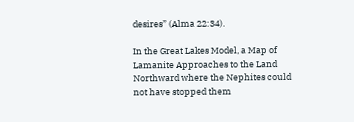desires” (Alma 22:34).

In the Great Lakes Model, a Map of Lamanite Approaches to the Land Northward where the Nephites could not have stopped them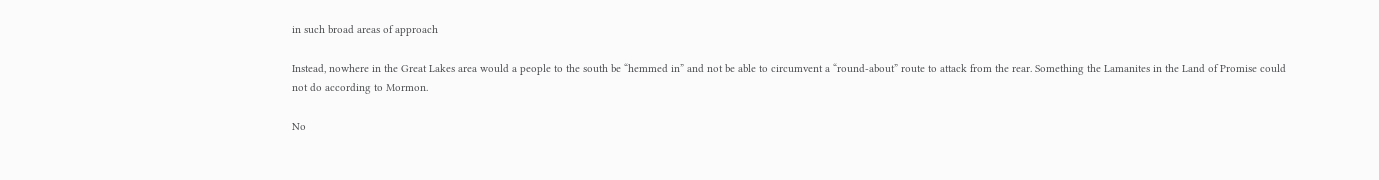in such broad areas of approach

Instead, nowhere in the Great Lakes area would a people to the south be “hemmed in” and not be able to circumvent a “round-about” route to attack from the rear. Something the Lamanites in the Land of Promise could not do according to Mormon.

No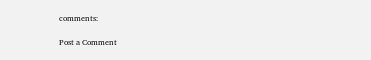comments:

Post a Comment